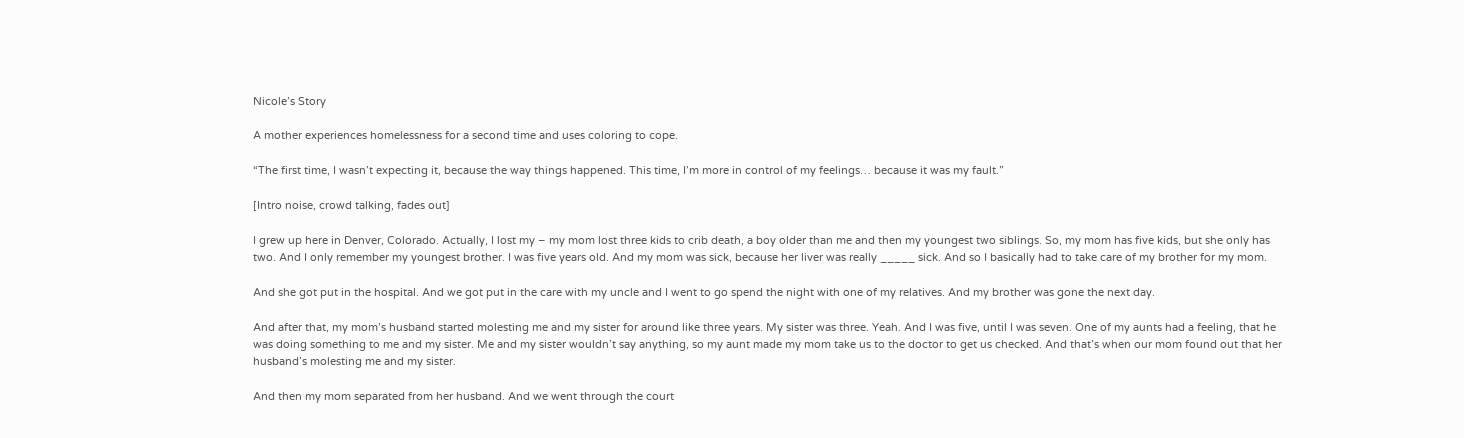Nicole’s Story

A mother experiences homelessness for a second time and uses coloring to cope.

“The first time, I wasn’t expecting it, because the way things happened. This time, I’m more in control of my feelings… because it was my fault.”

[Intro noise, crowd talking, fades out]

I grew up here in Denver, Colorado. Actually, I lost my – my mom lost three kids to crib death, a boy older than me and then my youngest two siblings. So, my mom has five kids, but she only has two. And I only remember my youngest brother. I was five years old. And my mom was sick, because her liver was really _____ sick. And so I basically had to take care of my brother for my mom.

And she got put in the hospital. And we got put in the care with my uncle and I went to go spend the night with one of my relatives. And my brother was gone the next day.

And after that, my mom’s husband started molesting me and my sister for around like three years. My sister was three. Yeah. And I was five, until I was seven. One of my aunts had a feeling, that he was doing something to me and my sister. Me and my sister wouldn’t say anything, so my aunt made my mom take us to the doctor to get us checked. And that’s when our mom found out that her husband’s molesting me and my sister.

And then my mom separated from her husband. And we went through the court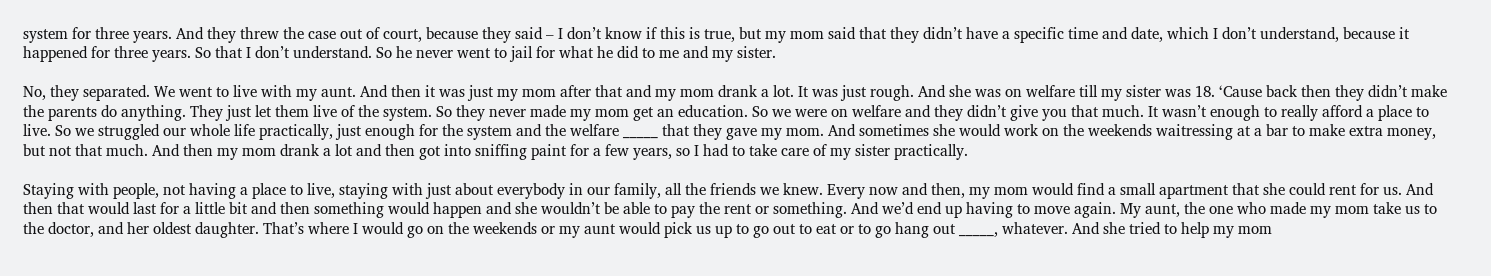system for three years. And they threw the case out of court, because they said – I don’t know if this is true, but my mom said that they didn’t have a specific time and date, which I don’t understand, because it happened for three years. So that I don’t understand. So he never went to jail for what he did to me and my sister.

No, they separated. We went to live with my aunt. And then it was just my mom after that and my mom drank a lot. It was just rough. And she was on welfare till my sister was 18. ‘Cause back then they didn’t make the parents do anything. They just let them live of the system. So they never made my mom get an education. So we were on welfare and they didn’t give you that much. It wasn’t enough to really afford a place to live. So we struggled our whole life practically, just enough for the system and the welfare _____ that they gave my mom. And sometimes she would work on the weekends waitressing at a bar to make extra money, but not that much. And then my mom drank a lot and then got into sniffing paint for a few years, so I had to take care of my sister practically.

Staying with people, not having a place to live, staying with just about everybody in our family, all the friends we knew. Every now and then, my mom would find a small apartment that she could rent for us. And then that would last for a little bit and then something would happen and she wouldn’t be able to pay the rent or something. And we’d end up having to move again. My aunt, the one who made my mom take us to the doctor, and her oldest daughter. That’s where I would go on the weekends or my aunt would pick us up to go out to eat or to go hang out _____, whatever. And she tried to help my mom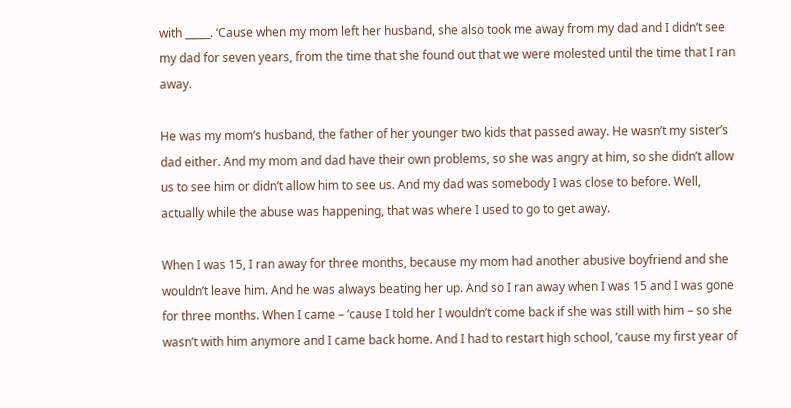with _____. ‘Cause when my mom left her husband, she also took me away from my dad and I didn’t see my dad for seven years, from the time that she found out that we were molested until the time that I ran away.

He was my mom’s husband, the father of her younger two kids that passed away. He wasn’t my sister’s dad either. And my mom and dad have their own problems, so she was angry at him, so she didn’t allow us to see him or didn’t allow him to see us. And my dad was somebody I was close to before. Well, actually while the abuse was happening, that was where I used to go to get away.

When I was 15, I ran away for three months, because my mom had another abusive boyfriend and she wouldn’t leave him. And he was always beating her up. And so I ran away when I was 15 and I was gone for three months. When I came – ’cause I told her I wouldn’t come back if she was still with him – so she wasn’t with him anymore and I came back home. And I had to restart high school, ’cause my first year of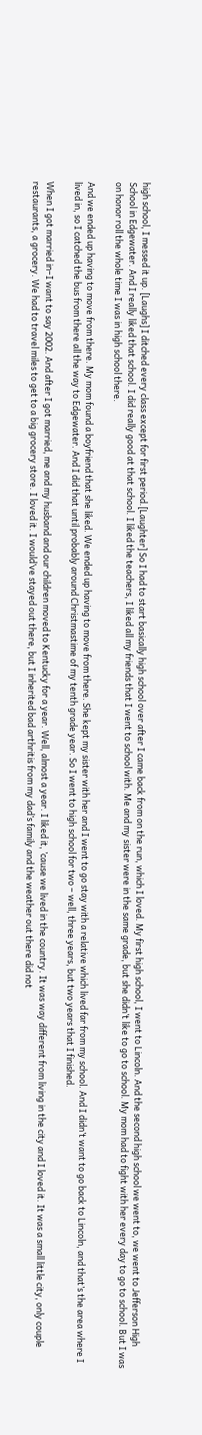high school, I messed it up. [Laughs] I ditched every class except for first period.[Laughter] So I had to start basically high school over after I came back from on the run, which I loved. My first high school, I went to Lincoln. And the second high school we went to, we went to Jefferson High School in Edgewater. And I really liked that school. I did really good at that school. I liked the teachers, I liked all my friends that I went to school with. Me and my sister were in the same grade, but she didn’t like to go to school. My mom had to fight with her every day to go to school. But I was on honor roll the whole time I was in high school there.

And we ended up having to move from there. My mom found a boyfriend that she liked. We ended up having to move from there. She kept my sister with her and I went to go stay with a relative which lived far from my school. And I didn’t want to go back to Lincoln, and that’s the area where I lived in, so I catched the bus from there all the way to Edgewater. And I did that until probably around Christmastime of my tenth grade year. So I went to high school for two – well, three years, but two years that I finished.

When I got married in–I want to say 2002. And after I got married, me and my husband and our children moved to Kentucky for a year. Well, almost a year. I liked it, ’cause we lived in the country. It was way different from living in the city and I loved it. It was a small little city, only couple restaurants, a grocery. We had to travel miles to get to a big grocery store. I loved it. I would’ve stayed out there, but I inherited bad arthritis from my dad’s family and the weather out there did not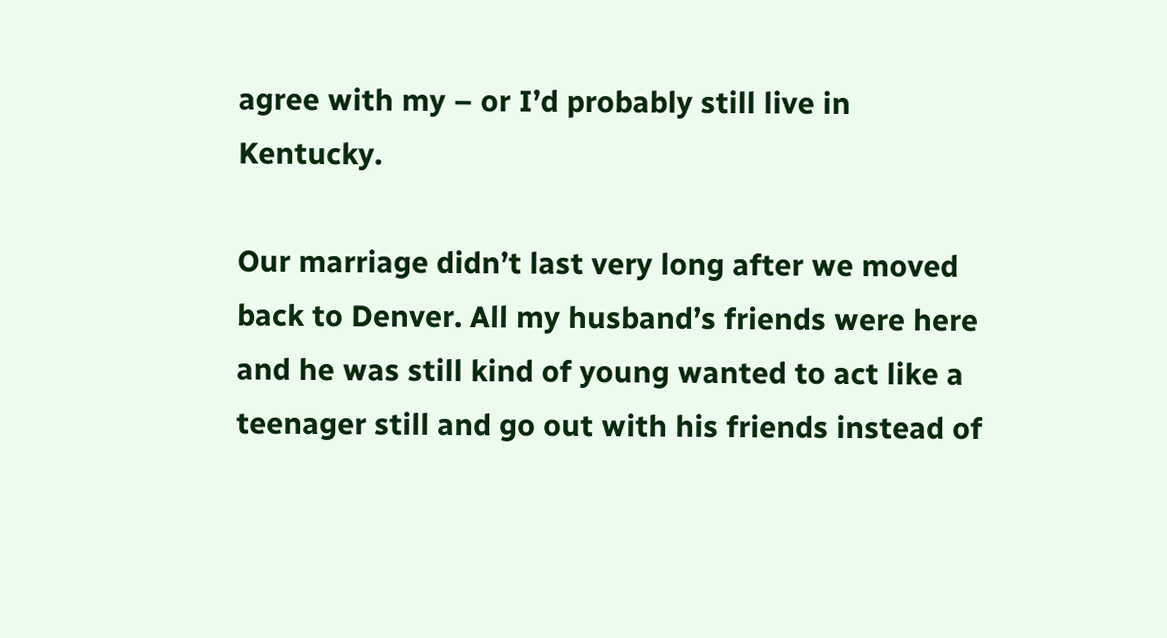agree with my – or I’d probably still live in Kentucky.

Our marriage didn’t last very long after we moved back to Denver. All my husband’s friends were here and he was still kind of young wanted to act like a teenager still and go out with his friends instead of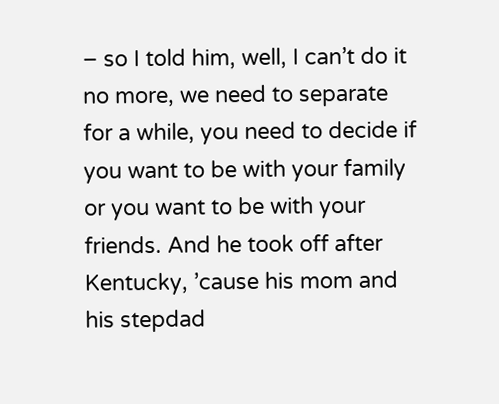– so I told him, well, I can’t do it no more, we need to separate for a while, you need to decide if you want to be with your family or you want to be with your friends. And he took off after Kentucky, ’cause his mom and his stepdad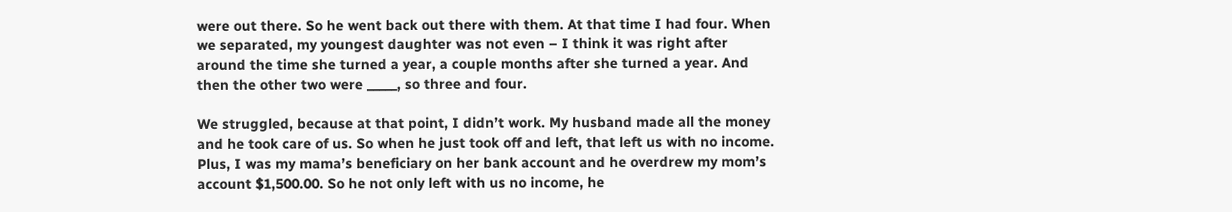were out there. So he went back out there with them. At that time I had four. When we separated, my youngest daughter was not even – I think it was right after around the time she turned a year, a couple months after she turned a year. And then the other two were _____, so three and four.

We struggled, because at that point, I didn’t work. My husband made all the money and he took care of us. So when he just took off and left, that left us with no income. Plus, I was my mama’s beneficiary on her bank account and he overdrew my mom’s account $1,500.00. So he not only left with us no income, he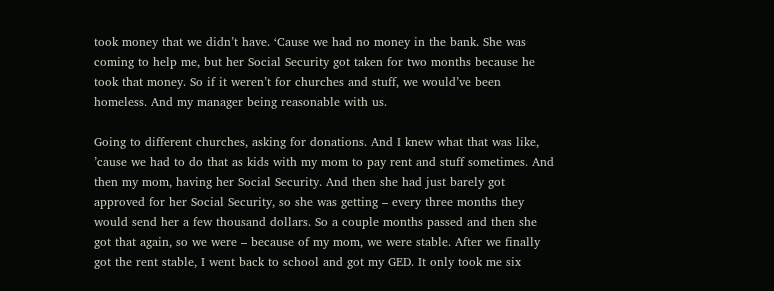took money that we didn’t have. ‘Cause we had no money in the bank. She was coming to help me, but her Social Security got taken for two months because he took that money. So if it weren’t for churches and stuff, we would’ve been homeless. And my manager being reasonable with us.

Going to different churches, asking for donations. And I knew what that was like, ’cause we had to do that as kids with my mom to pay rent and stuff sometimes. And then my mom, having her Social Security. And then she had just barely got approved for her Social Security, so she was getting – every three months they would send her a few thousand dollars. So a couple months passed and then she got that again, so we were – because of my mom, we were stable. After we finally got the rent stable, I went back to school and got my GED. It only took me six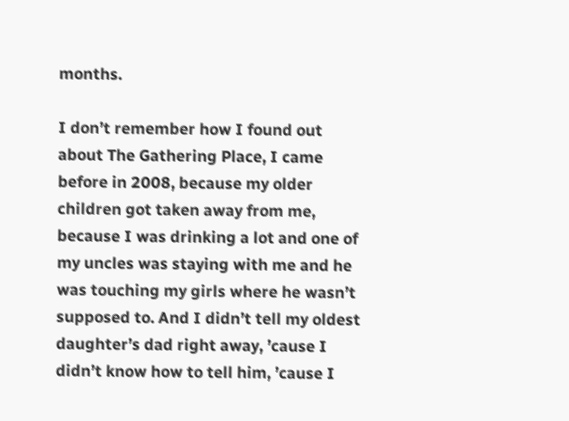months.

I don’t remember how I found out about The Gathering Place, I came before in 2008, because my older children got taken away from me, because I was drinking a lot and one of my uncles was staying with me and he was touching my girls where he wasn’t supposed to. And I didn’t tell my oldest daughter’s dad right away, ’cause I didn’t know how to tell him, ’cause I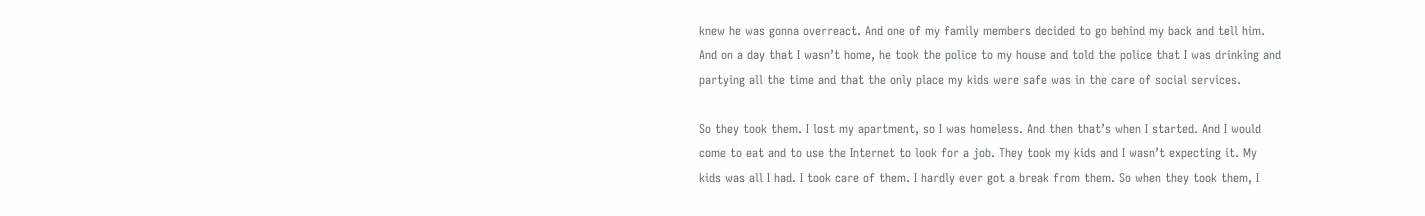knew he was gonna overreact. And one of my family members decided to go behind my back and tell him. And on a day that I wasn’t home, he took the police to my house and told the police that I was drinking and partying all the time and that the only place my kids were safe was in the care of social services.

So they took them. I lost my apartment, so I was homeless. And then that’s when I started. And I would come to eat and to use the Internet to look for a job. They took my kids and I wasn’t expecting it. My kids was all I had. I took care of them. I hardly ever got a break from them. So when they took them, I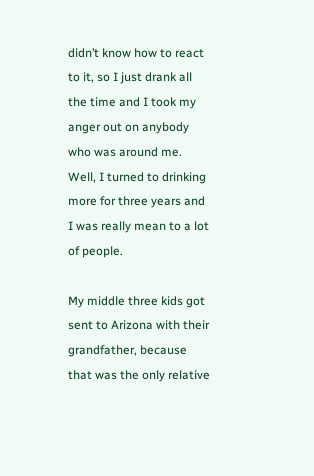didn’t know how to react to it, so I just drank all the time and I took my anger out on anybody who was around me. Well, I turned to drinking more for three years and I was really mean to a lot of people.

My middle three kids got sent to Arizona with their grandfather, because that was the only relative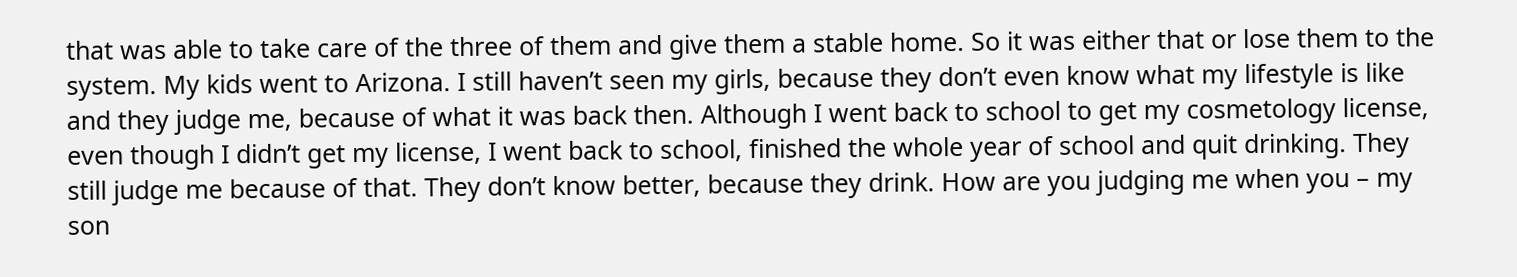that was able to take care of the three of them and give them a stable home. So it was either that or lose them to the system. My kids went to Arizona. I still haven’t seen my girls, because they don’t even know what my lifestyle is like and they judge me, because of what it was back then. Although I went back to school to get my cosmetology license, even though I didn’t get my license, I went back to school, finished the whole year of school and quit drinking. They still judge me because of that. They don’t know better, because they drink. How are you judging me when you – my son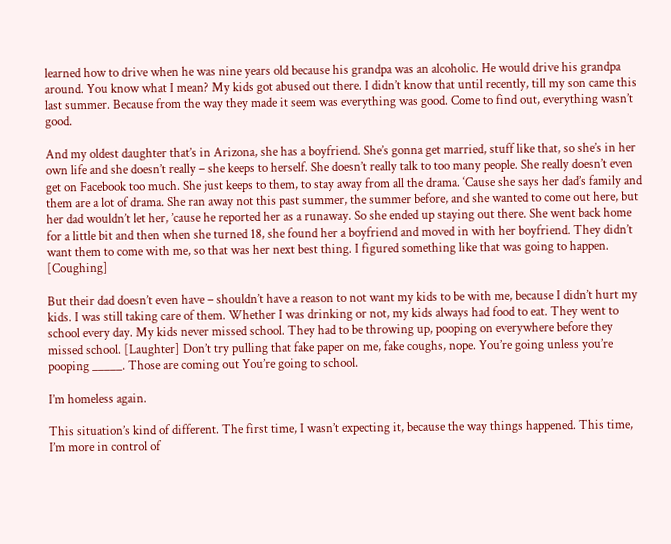learned how to drive when he was nine years old because his grandpa was an alcoholic. He would drive his grandpa around. You know what I mean? My kids got abused out there. I didn’t know that until recently, till my son came this last summer. Because from the way they made it seem was everything was good. Come to find out, everything wasn’t good.

And my oldest daughter that’s in Arizona, she has a boyfriend. She’s gonna get married, stuff like that, so she’s in her own life and she doesn’t really – she keeps to herself. She doesn’t really talk to too many people. She really doesn’t even get on Facebook too much. She just keeps to them, to stay away from all the drama. ‘Cause she says her dad’s family and them are a lot of drama. She ran away not this past summer, the summer before, and she wanted to come out here, but her dad wouldn’t let her, ’cause he reported her as a runaway. So she ended up staying out there. She went back home for a little bit and then when she turned 18, she found her a boyfriend and moved in with her boyfriend. They didn’t want them to come with me, so that was her next best thing. I figured something like that was going to happen. [Coughing]

But their dad doesn’t even have – shouldn’t have a reason to not want my kids to be with me, because I didn’t hurt my kids. I was still taking care of them. Whether I was drinking or not, my kids always had food to eat. They went to school every day. My kids never missed school. They had to be throwing up, pooping on everywhere before they missed school. [Laughter] Don’t try pulling that fake paper on me, fake coughs, nope. You’re going unless you’re pooping _____. Those are coming out You’re going to school.

I’m homeless again.

This situation’s kind of different. The first time, I wasn’t expecting it, because the way things happened. This time, I’m more in control of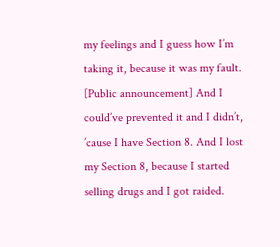my feelings and I guess how I’m taking it, because it was my fault. [Public announcement] And I could’ve prevented it and I didn’t, ’cause I have Section 8. And I lost my Section 8, because I started selling drugs and I got raided.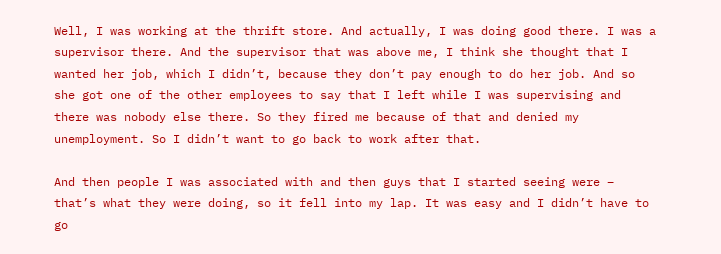Well, I was working at the thrift store. And actually, I was doing good there. I was a supervisor there. And the supervisor that was above me, I think she thought that I wanted her job, which I didn’t, because they don’t pay enough to do her job. And so she got one of the other employees to say that I left while I was supervising and there was nobody else there. So they fired me because of that and denied my unemployment. So I didn’t want to go back to work after that.

And then people I was associated with and then guys that I started seeing were – that’s what they were doing, so it fell into my lap. It was easy and I didn’t have to go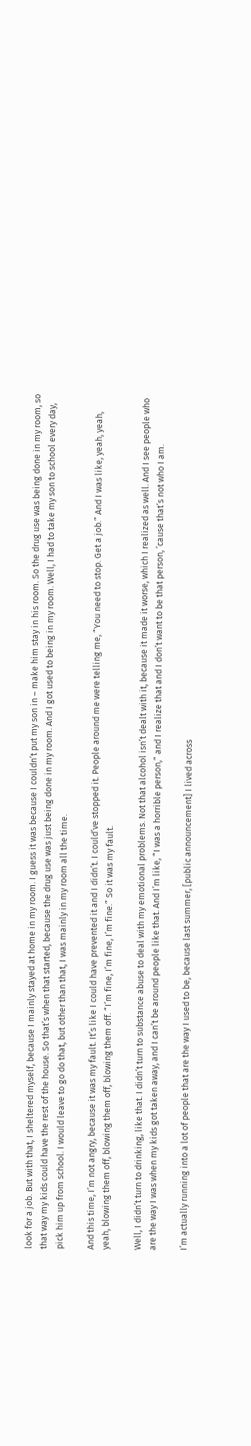look for a job. But with that, I sheltered myself, because I mainly stayed at home in my room. I guess it was because I couldn’t put my son in – make him stay in his room. So the drug use was being done in my room, so that way my kids could have the rest of the house. So that’s when that started, because the drug use was just being done in my room. And I got used to being in my room. Well, I had to take my son to school every day, pick him up from school. I would leave to go do that, but other than that, I was mainly in my room all the time.

And this time, I’m not angry, because it was my fault. It’s like I could have prevented it and I didn’t. I could’ve stopped it. People around me were telling me, “You need to stop. Get a job.” And I was like, yeah, yeah, yeah, blowing them off, blowing them off, blowing them off. “I’m fine, I’m fine, I’m fine.” So it was my fault.

Well, I didn’t turn to drinking, like that. I didn’t turn to substance abuse to deal with my emotional problems. Not that alcohol isn’t dealt with it, because it made it worse, which I realized as well. And I see people who are the way I was when my kids got taken away, and I can’t be around people like that. And I’m like, “I was a horrible person,” and I realize that and I don’t want to be that person, ’cause that’s not who I am.

I’m actually running into a lot of people that are the way I used to be, because last summer, [public announcement] I lived across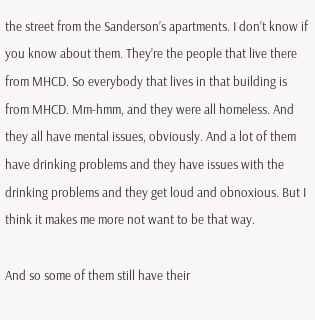the street from the Sanderson’s apartments. I don’t know if you know about them. They’re the people that live there from MHCD. So everybody that lives in that building is from MHCD. Mm-hmm, and they were all homeless. And they all have mental issues, obviously. And a lot of them have drinking problems and they have issues with the drinking problems and they get loud and obnoxious. But I think it makes me more not want to be that way.

And so some of them still have their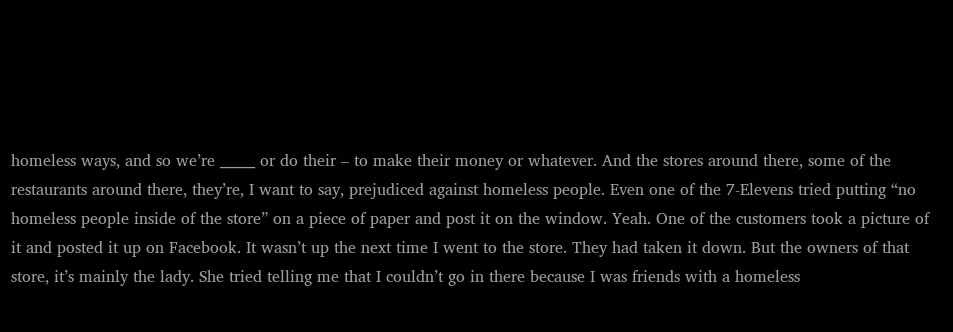homeless ways, and so we’re _____ or do their – to make their money or whatever. And the stores around there, some of the restaurants around there, they’re, I want to say, prejudiced against homeless people. Even one of the 7-Elevens tried putting “no homeless people inside of the store” on a piece of paper and post it on the window. Yeah. One of the customers took a picture of it and posted it up on Facebook. It wasn’t up the next time I went to the store. They had taken it down. But the owners of that store, it’s mainly the lady. She tried telling me that I couldn’t go in there because I was friends with a homeless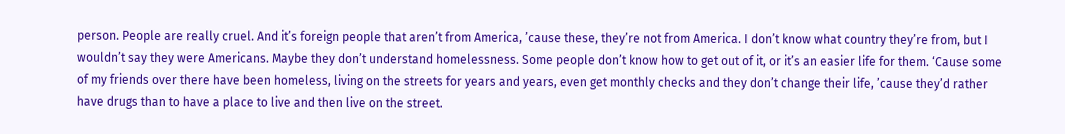person. People are really cruel. And it’s foreign people that aren’t from America, ’cause these, they’re not from America. I don’t know what country they’re from, but I wouldn’t say they were Americans. Maybe they don’t understand homelessness. Some people don’t know how to get out of it, or it’s an easier life for them. ‘Cause some of my friends over there have been homeless, living on the streets for years and years, even get monthly checks and they don’t change their life, ’cause they’d rather have drugs than to have a place to live and then live on the street.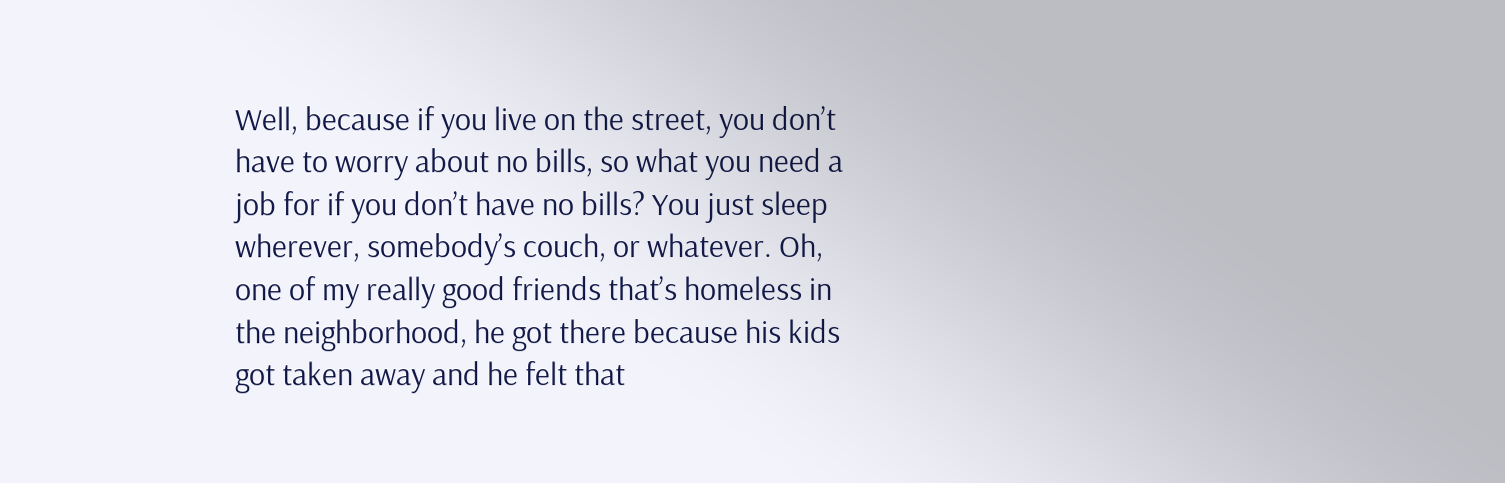Well, because if you live on the street, you don’t have to worry about no bills, so what you need a job for if you don’t have no bills? You just sleep wherever, somebody’s couch, or whatever. Oh, one of my really good friends that’s homeless in the neighborhood, he got there because his kids got taken away and he felt that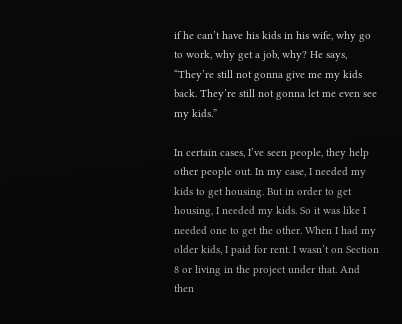if he can’t have his kids in his wife, why go to work, why get a job, why? He says, “They’re still not gonna give me my kids back. They’re still not gonna let me even see my kids.”

In certain cases, I’ve seen people, they help other people out. In my case, I needed my kids to get housing. But in order to get housing, I needed my kids. So it was like I needed one to get the other. When I had my older kids, I paid for rent. I wasn’t on Section 8 or living in the project under that. And then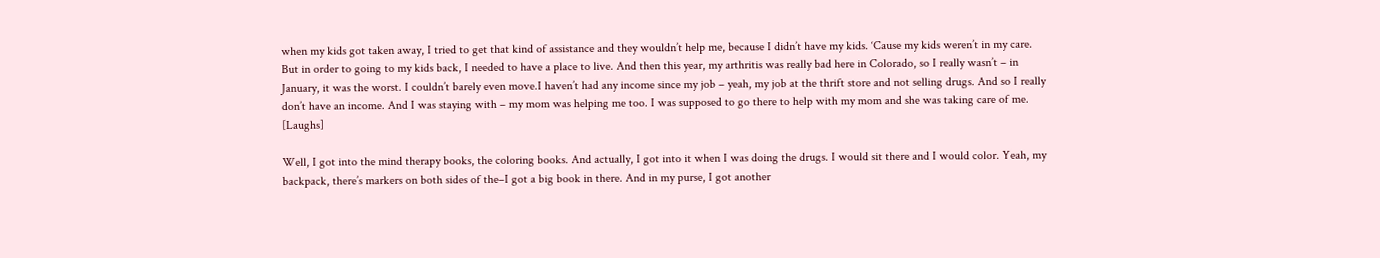when my kids got taken away, I tried to get that kind of assistance and they wouldn’t help me, because I didn’t have my kids. ‘Cause my kids weren’t in my care. But in order to going to my kids back, I needed to have a place to live. And then this year, my arthritis was really bad here in Colorado, so I really wasn’t – in January, it was the worst. I couldn’t barely even move.I haven’t had any income since my job – yeah, my job at the thrift store and not selling drugs. And so I really don’t have an income. And I was staying with – my mom was helping me too. I was supposed to go there to help with my mom and she was taking care of me. [Laughs]

Well, I got into the mind therapy books, the coloring books. And actually, I got into it when I was doing the drugs. I would sit there and I would color. Yeah, my backpack, there’s markers on both sides of the–I got a big book in there. And in my purse, I got another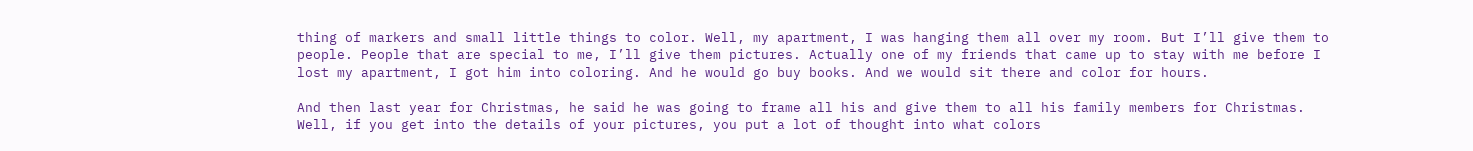thing of markers and small little things to color. Well, my apartment, I was hanging them all over my room. But I’ll give them to people. People that are special to me, I’ll give them pictures. Actually one of my friends that came up to stay with me before I lost my apartment, I got him into coloring. And he would go buy books. And we would sit there and color for hours.

And then last year for Christmas, he said he was going to frame all his and give them to all his family members for Christmas. Well, if you get into the details of your pictures, you put a lot of thought into what colors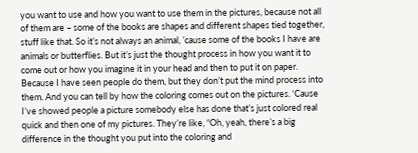you want to use and how you want to use them in the pictures, because not all of them are – some of the books are shapes and different shapes tied together, stuff like that. So it’s not always an animal, ’cause some of the books I have are animals or butterflies. But it’s just the thought process in how you want it to come out or how you imagine it in your head and then to put it on paper. Because I have seen people do them, but they don’t put the mind process into them. And you can tell by how the coloring comes out on the pictures. ‘Cause I’ve showed people a picture somebody else has done that’s just colored real quick and then one of my pictures. They’re like, “Oh, yeah, there’s a big difference in the thought you put into the coloring and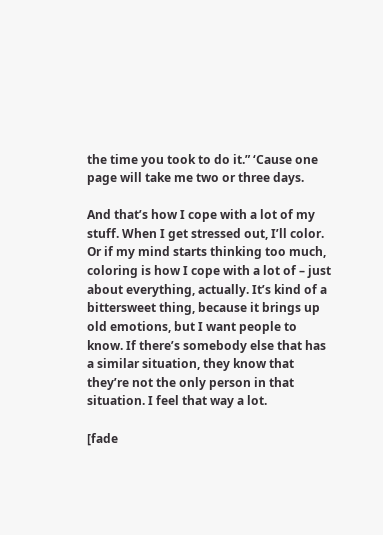the time you took to do it.” ‘Cause one page will take me two or three days.

And that’s how I cope with a lot of my stuff. When I get stressed out, I’ll color. Or if my mind starts thinking too much, coloring is how I cope with a lot of – just about everything, actually. It’s kind of a bittersweet thing, because it brings up old emotions, but I want people to know. If there’s somebody else that has a similar situation, they know that they’re not the only person in that situation. I feel that way a lot.

[fade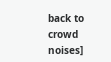back to crowd noises]